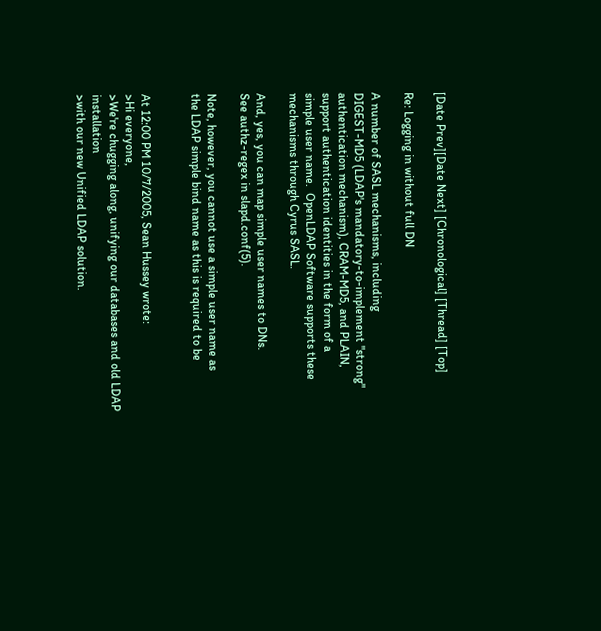[Date Prev][Date Next] [Chronological] [Thread] [Top]

Re: Logging in without full DN

A number of SASL mechanisms, including
DIGEST-MD5 (LDAP's mandatory-to-implement "strong"
authentication mechanism), CRAM-MD5, and PLAIN,
support authentication identities in the form of a
simple user name.  OpenLDAP Software supports these
mechanisms through Cyrus SASL.

And, yes, you can map simple user names to DNs.
See authz-regex in slapd.conf(5).

Note, however, you cannot use a simple user name as
the LDAP simple bind name as this is required to be


At 12:00 PM 10/7/2005, Sean Hussey wrote:
>Hi everyone,
>We're chugging along, unifying our databases and old LDAP installation
>with our new Unified LDAP solution.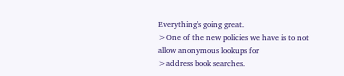Everything's going great.
>One of the new policies we have is to not allow anonymous lookups for
>address book searches.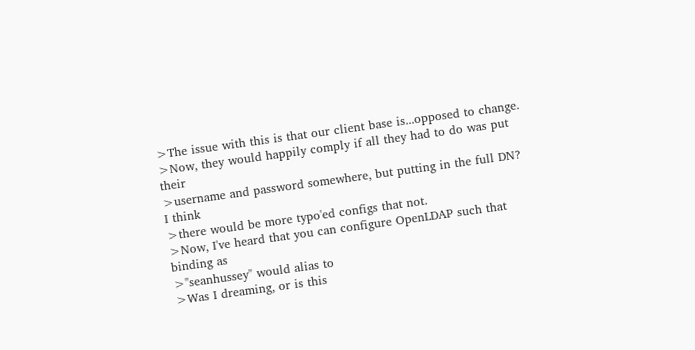>The issue with this is that our client base is...opposed to change.
>Now, they would happily comply if all they had to do was put their
>username and password somewhere, but putting in the full DN?  I think
>there would be more typo'ed configs that not.
>Now, I've heard that you can configure OpenLDAP such that binding as
>"seanhussey" would alias to
>Was I dreaming, or is this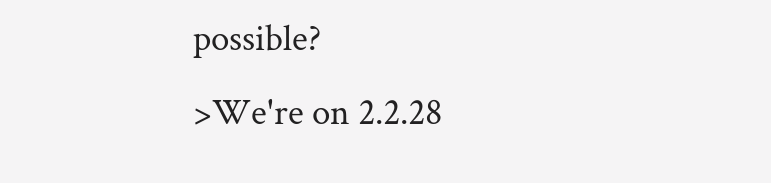possible?
>We're on 2.2.28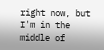right now, but I'm in the middle of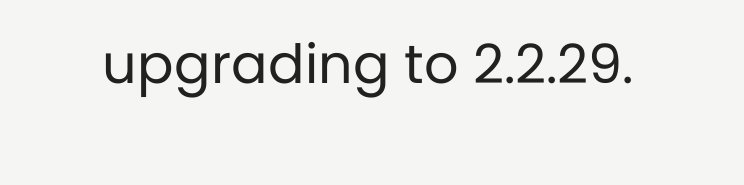upgrading to 2.2.29.